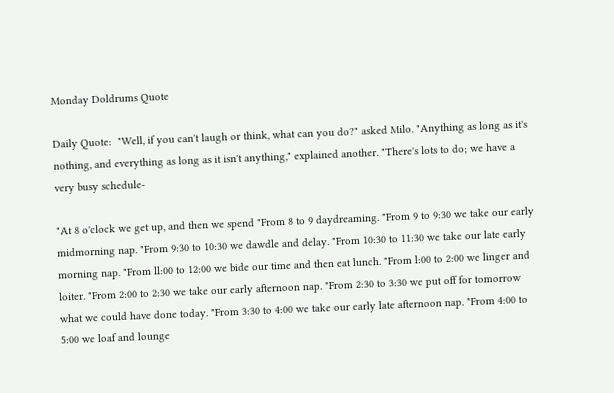Monday Doldrums Quote

Daily Quote:  "Well, if you can't laugh or think, what can you do?" asked Milo. "Anything as long as it's nothing, and everything as long as it isn't anything," explained another. "There's lots to do; we have a very busy schedule-

"At 8 o'clock we get up, and then we spend "From 8 to 9 daydreaming. "From 9 to 9:30 we take our early midmorning nap. "From 9:30 to 10:30 we dawdle and delay. "From 10:30 to 11:30 we take our late early morning nap. "From ll:00 to 12:00 we bide our time and then eat lunch. "From l:00 to 2:00 we linger and loiter. "From 2:00 to 2:30 we take our early afternoon nap. "From 2:30 to 3:30 we put off for tomorrow what we could have done today. "From 3:30 to 4:00 we take our early late afternoon nap. "From 4:00 to 5:00 we loaf and lounge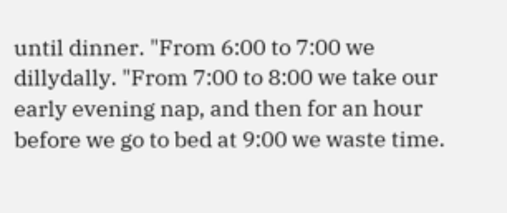until dinner. "From 6:00 to 7:00 we dillydally. "From 7:00 to 8:00 we take our early evening nap, and then for an hour before we go to bed at 9:00 we waste time.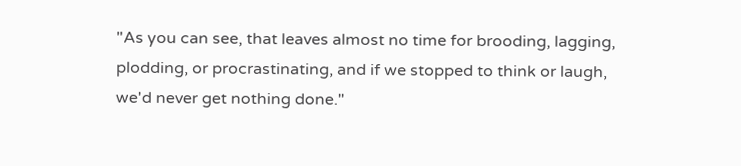"As you can see, that leaves almost no time for brooding, lagging, plodding, or procrastinating, and if we stopped to think or laugh, we'd never get nothing done."